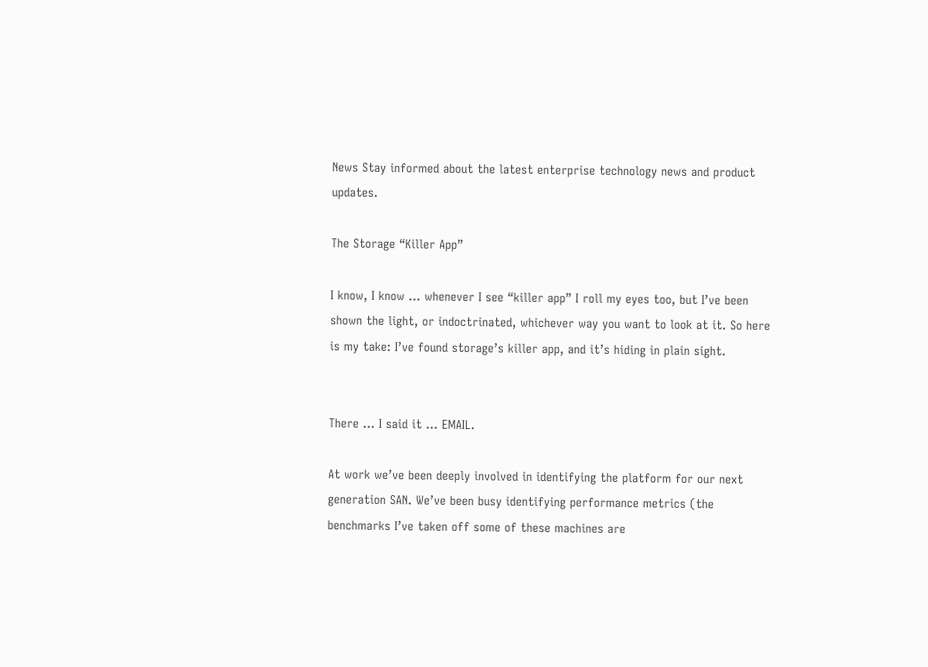News Stay informed about the latest enterprise technology news and product updates.

The Storage “Killer App”

I know, I know … whenever I see “killer app” I roll my eyes too, but I’ve been shown the light, or indoctrinated, whichever way you want to look at it. So here is my take: I’ve found storage’s killer app, and it’s hiding in plain sight.


There … I said it … EMAIL.

At work we’ve been deeply involved in identifying the platform for our next generation SAN. We’ve been busy identifying performance metrics (the benchmarks I’ve taken off some of these machines are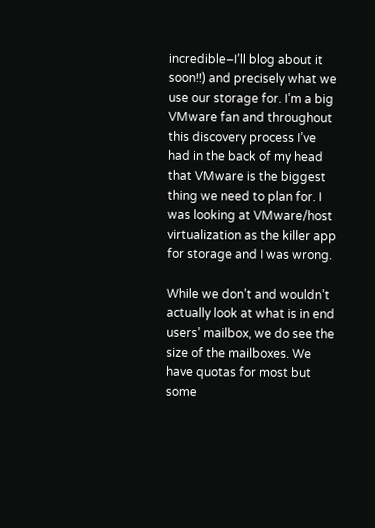incredible–I’ll blog about it soon!!) and precisely what we use our storage for. I’m a big VMware fan and throughout this discovery process I’ve had in the back of my head that VMware is the biggest thing we need to plan for. I was looking at VMware/host virtualization as the killer app for storage and I was wrong.

While we don’t and wouldn’t actually look at what is in end users’ mailbox, we do see the size of the mailboxes. We have quotas for most but some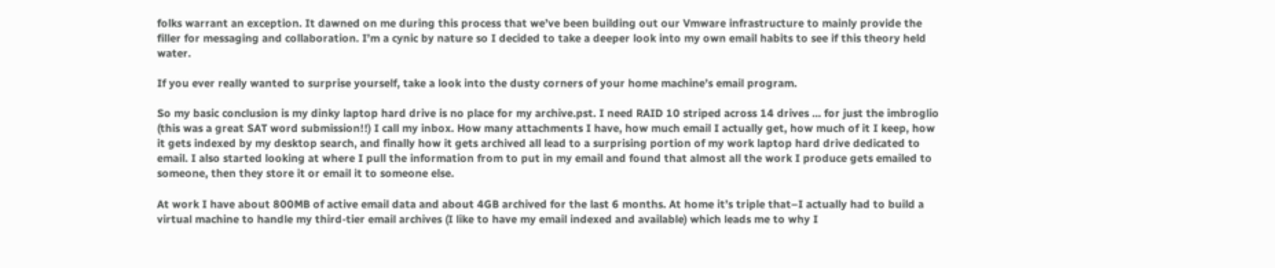folks warrant an exception. It dawned on me during this process that we’ve been building out our Vmware infrastructure to mainly provide the filler for messaging and collaboration. I’m a cynic by nature so I decided to take a deeper look into my own email habits to see if this theory held water.

If you ever really wanted to surprise yourself, take a look into the dusty corners of your home machine’s email program.

So my basic conclusion is my dinky laptop hard drive is no place for my archive.pst. I need RAID 10 striped across 14 drives … for just the imbroglio (this was a great SAT word submission!!) I call my inbox. How many attachments I have, how much email I actually get, how much of it I keep, how it gets indexed by my desktop search, and finally how it gets archived all lead to a surprising portion of my work laptop hard drive dedicated to email. I also started looking at where I pull the information from to put in my email and found that almost all the work I produce gets emailed to someone, then they store it or email it to someone else.

At work I have about 800MB of active email data and about 4GB archived for the last 6 months. At home it’s triple that–I actually had to build a virtual machine to handle my third-tier email archives (I like to have my email indexed and available) which leads me to why I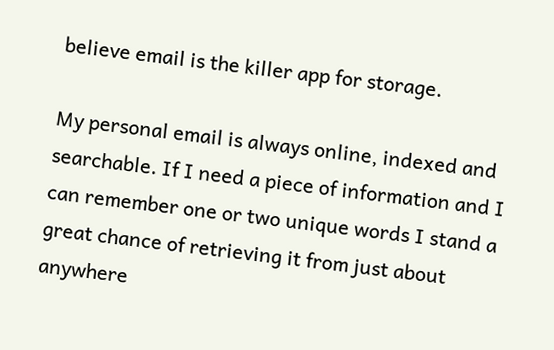believe email is the killer app for storage.

My personal email is always online, indexed and searchable. If I need a piece of information and I can remember one or two unique words I stand a great chance of retrieving it from just about anywhere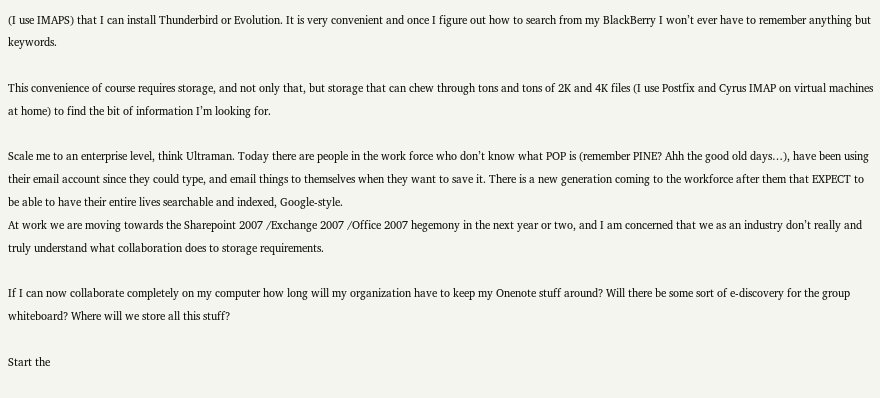(I use IMAPS) that I can install Thunderbird or Evolution. It is very convenient and once I figure out how to search from my BlackBerry I won’t ever have to remember anything but keywords.

This convenience of course requires storage, and not only that, but storage that can chew through tons and tons of 2K and 4K files (I use Postfix and Cyrus IMAP on virtual machines at home) to find the bit of information I’m looking for.

Scale me to an enterprise level, think Ultraman. Today there are people in the work force who don’t know what POP is (remember PINE? Ahh the good old days…), have been using their email account since they could type, and email things to themselves when they want to save it. There is a new generation coming to the workforce after them that EXPECT to be able to have their entire lives searchable and indexed, Google-style.
At work we are moving towards the Sharepoint 2007 /Exchange 2007 /Office 2007 hegemony in the next year or two, and I am concerned that we as an industry don’t really and truly understand what collaboration does to storage requirements.

If I can now collaborate completely on my computer how long will my organization have to keep my Onenote stuff around? Will there be some sort of e-discovery for the group whiteboard? Where will we store all this stuff?

Start the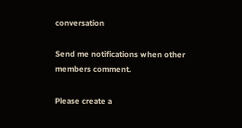conversation

Send me notifications when other members comment.

Please create a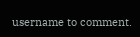username to comment.